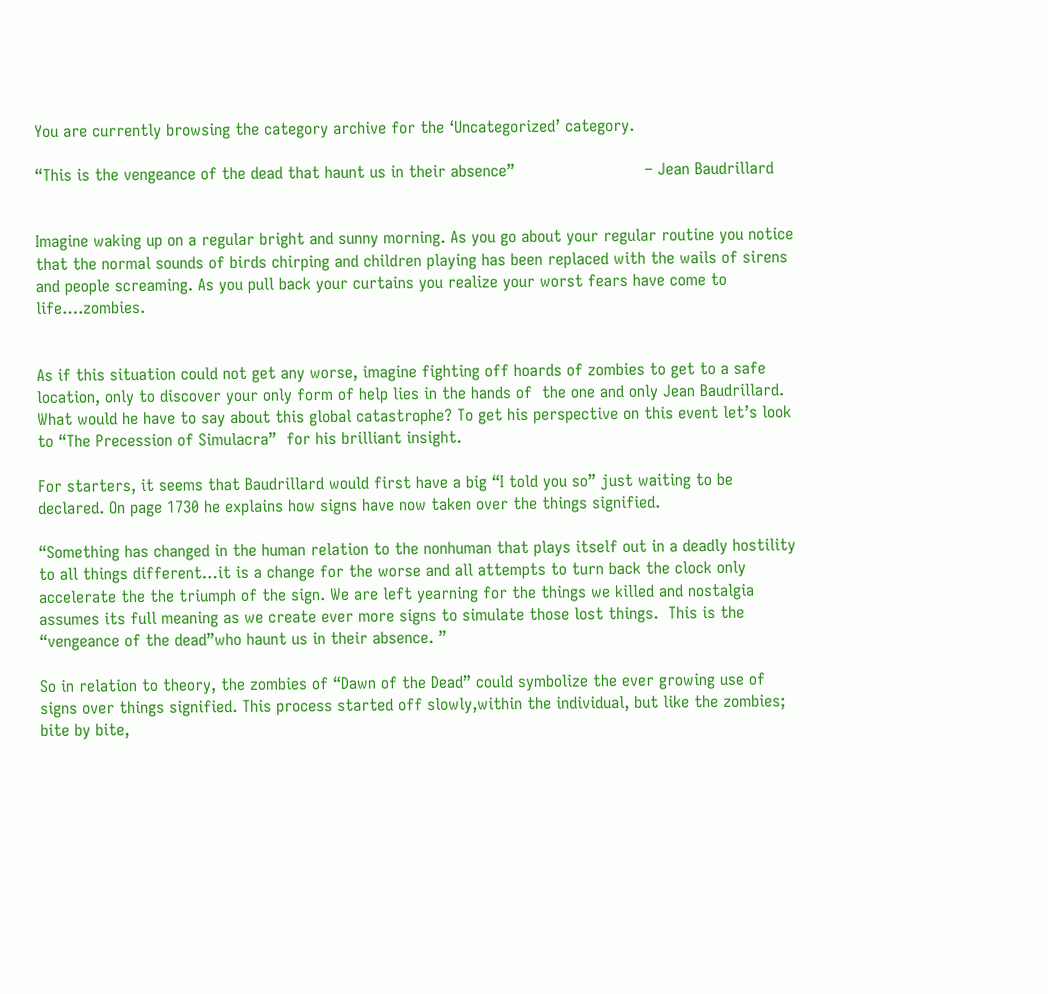You are currently browsing the category archive for the ‘Uncategorized’ category.

“This is the vengeance of the dead that haunt us in their absence”                          – Jean Baudrillard


Imagine waking up on a regular bright and sunny morning. As you go about your regular routine you notice that the normal sounds of birds chirping and children playing has been replaced with the wails of sirens and people screaming. As you pull back your curtains you realize your worst fears have come to life….zombies.


As if this situation could not get any worse, imagine fighting off hoards of zombies to get to a safe location, only to discover your only form of help lies in the hands of  the one and only Jean Baudrillard. What would he have to say about this global catastrophe? To get his perspective on this event let’s look to “The Precession of Simulacra”  for his brilliant insight.

For starters, it seems that Baudrillard would first have a big “I told you so” just waiting to be declared. On page 1730 he explains how signs have now taken over the things signified.

“Something has changed in the human relation to the nonhuman that plays itself out in a deadly hostility to all things different…it is a change for the worse and all attempts to turn back the clock only accelerate the the triumph of the sign. We are left yearning for the things we killed and nostalgia assumes its full meaning as we create ever more signs to simulate those lost things.  This is the “vengeance of the dead”who haunt us in their absence. ”

So in relation to theory, the zombies of “Dawn of the Dead” could symbolize the ever growing use of signs over things signified. This process started off slowly,within the individual, but like the zombies; bite by bite,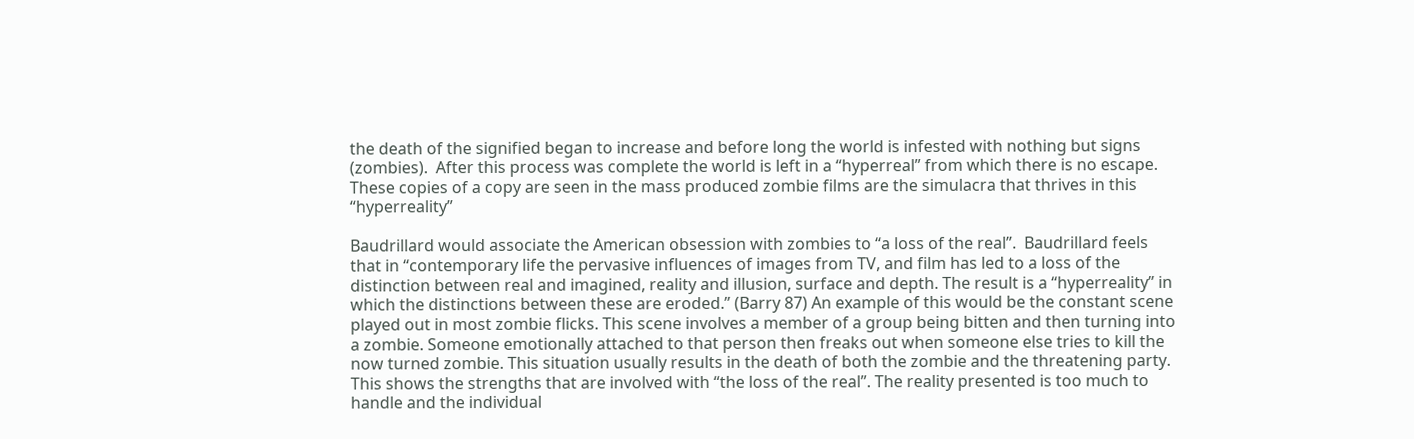the death of the signified began to increase and before long the world is infested with nothing but signs (zombies).  After this process was complete the world is left in a “hyperreal” from which there is no escape. These copies of a copy are seen in the mass produced zombie films are the simulacra that thrives in this “hyperreality”

Baudrillard would associate the American obsession with zombies to “a loss of the real”.  Baudrillard feels that in “contemporary life the pervasive influences of images from TV, and film has led to a loss of the distinction between real and imagined, reality and illusion, surface and depth. The result is a “hyperreality” in which the distinctions between these are eroded.” (Barry 87) An example of this would be the constant scene played out in most zombie flicks. This scene involves a member of a group being bitten and then turning into a zombie. Someone emotionally attached to that person then freaks out when someone else tries to kill the now turned zombie. This situation usually results in the death of both the zombie and the threatening party. This shows the strengths that are involved with “the loss of the real”. The reality presented is too much to handle and the individual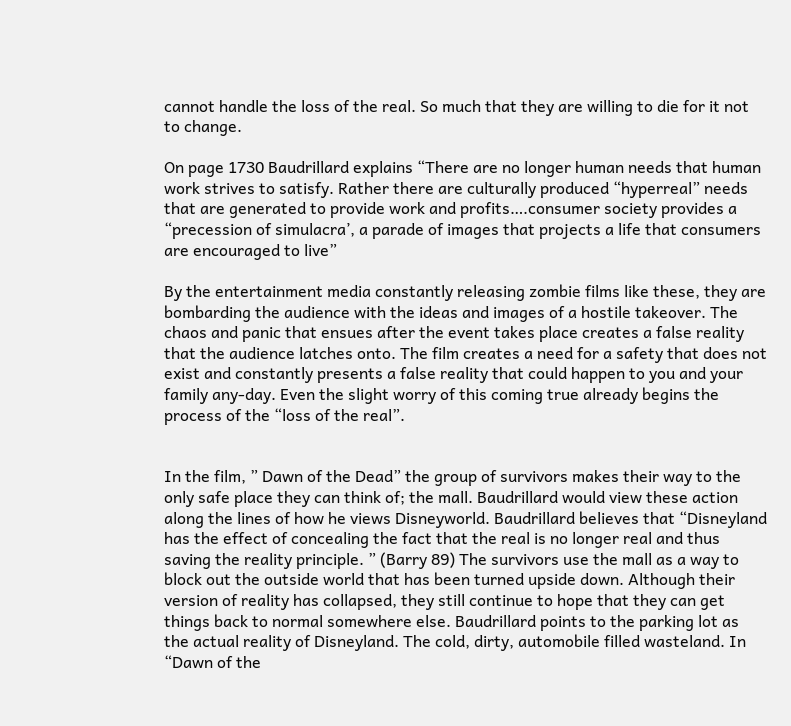cannot handle the loss of the real. So much that they are willing to die for it not to change.

On page 1730 Baudrillard explains “There are no longer human needs that human work strives to satisfy. Rather there are culturally produced “hyperreal” needs that are generated to provide work and profits….consumer society provides a “precession of simulacra’, a parade of images that projects a life that consumers are encouraged to live”

By the entertainment media constantly releasing zombie films like these, they are bombarding the audience with the ideas and images of a hostile takeover. The chaos and panic that ensues after the event takes place creates a false reality that the audience latches onto. The film creates a need for a safety that does not exist and constantly presents a false reality that could happen to you and your family any-day. Even the slight worry of this coming true already begins the process of the “loss of the real”.


In the film, ” Dawn of the Dead” the group of survivors makes their way to the only safe place they can think of; the mall. Baudrillard would view these action along the lines of how he views Disneyworld. Baudrillard believes that “Disneyland has the effect of concealing the fact that the real is no longer real and thus saving the reality principle. ” (Barry 89) The survivors use the mall as a way to block out the outside world that has been turned upside down. Although their version of reality has collapsed, they still continue to hope that they can get things back to normal somewhere else. Baudrillard points to the parking lot as the actual reality of Disneyland. The cold, dirty, automobile filled wasteland. In “Dawn of the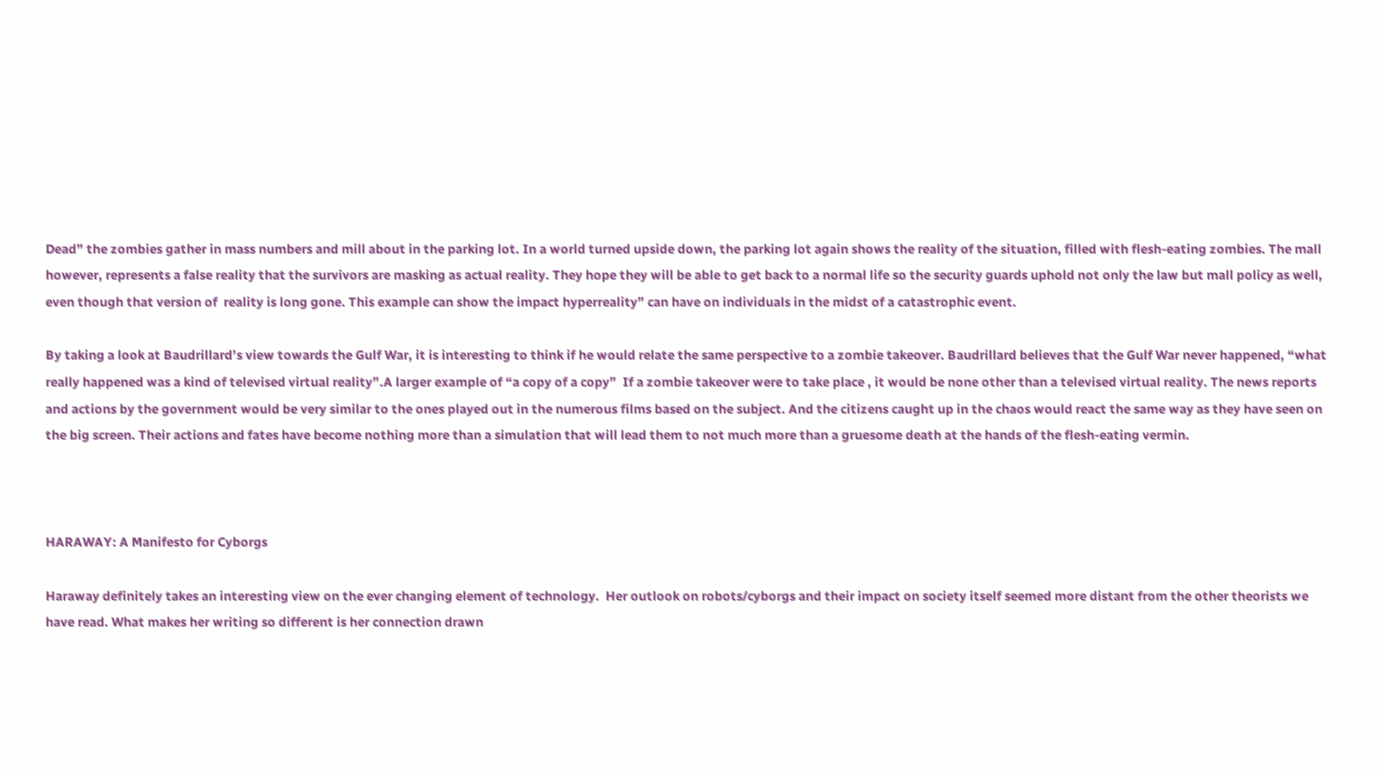Dead” the zombies gather in mass numbers and mill about in the parking lot. In a world turned upside down, the parking lot again shows the reality of the situation, filled with flesh-eating zombies. The mall however, represents a false reality that the survivors are masking as actual reality. They hope they will be able to get back to a normal life so the security guards uphold not only the law but mall policy as well, even though that version of  reality is long gone. This example can show the impact hyperreality” can have on individuals in the midst of a catastrophic event.

By taking a look at Baudrillard’s view towards the Gulf War, it is interesting to think if he would relate the same perspective to a zombie takeover. Baudrillard believes that the Gulf War never happened, “what really happened was a kind of televised virtual reality”.A larger example of “a copy of a copy”  If a zombie takeover were to take place , it would be none other than a televised virtual reality. The news reports and actions by the government would be very similar to the ones played out in the numerous films based on the subject. And the citizens caught up in the chaos would react the same way as they have seen on the big screen. Their actions and fates have become nothing more than a simulation that will lead them to not much more than a gruesome death at the hands of the flesh-eating vermin.



HARAWAY: A Manifesto for Cyborgs

Haraway definitely takes an interesting view on the ever changing element of technology.  Her outlook on robots/cyborgs and their impact on society itself seemed more distant from the other theorists we have read. What makes her writing so different is her connection drawn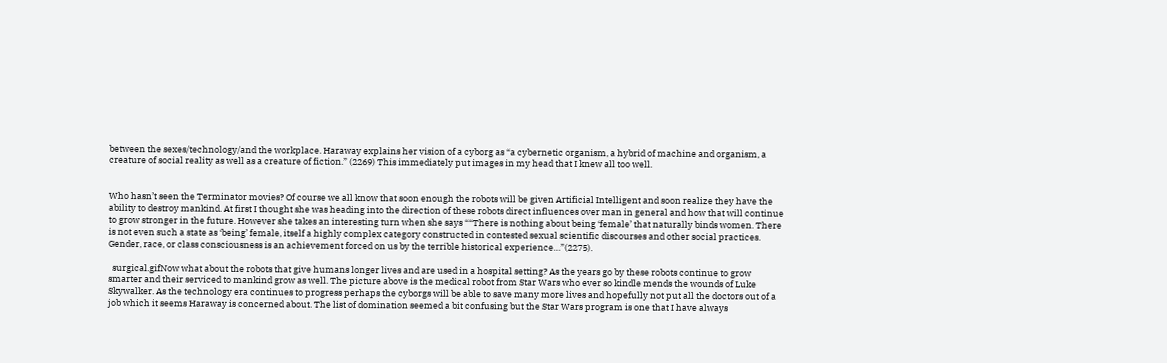between the sexes/technology/and the workplace. Haraway explains her vision of a cyborg as “a cybernetic organism, a hybrid of machine and organism, a creature of social reality as well as a creature of fiction.” (2269) This immediately put images in my head that I knew all too well.


Who hasn’t seen the Terminator movies? Of course we all know that soon enough the robots will be given Artificial Intelligent and soon realize they have the ability to destroy mankind. At first I thought she was heading into the direction of these robots direct influences over man in general and how that will continue to grow stronger in the future. However she takes an interesting turn when she says ““There is nothing about being ‘female’ that naturally binds women. There is not even such a state as ‘being’ female, itself a highly complex category constructed in contested sexual scientific discourses and other social practices. Gender, race, or class consciousness is an achievement forced on us by the terrible historical experience…”(2275).

  surgical.gifNow what about the robots that give humans longer lives and are used in a hospital setting? As the years go by these robots continue to grow smarter and their serviced to mankind grow as well. The picture above is the medical robot from Star Wars who ever so kindle mends the wounds of Luke Skywalker. As the technology era continues to progress perhaps the cyborgs will be able to save many more lives and hopefully not put all the doctors out of a job which it seems Haraway is concerned about. The list of domination seemed a bit confusing but the Star Wars program is one that I have always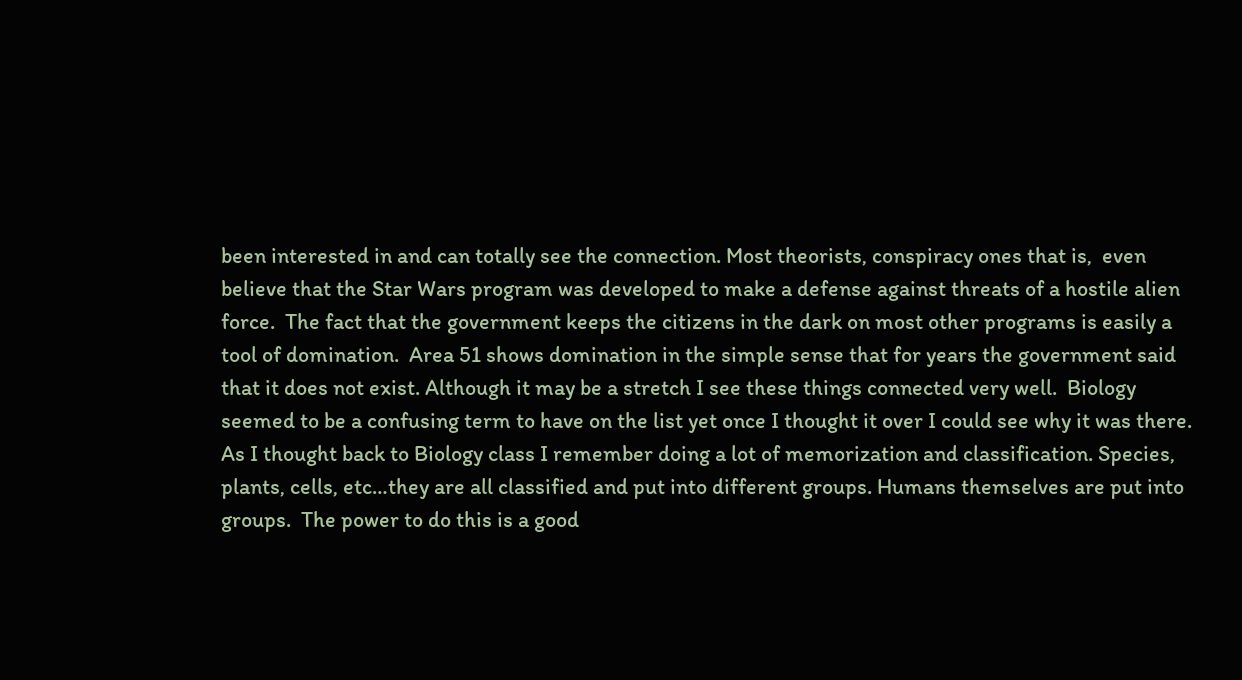been interested in and can totally see the connection. Most theorists, conspiracy ones that is,  even believe that the Star Wars program was developed to make a defense against threats of a hostile alien force.  The fact that the government keeps the citizens in the dark on most other programs is easily a tool of domination.  Area 51 shows domination in the simple sense that for years the government said that it does not exist. Although it may be a stretch I see these things connected very well.  Biology seemed to be a confusing term to have on the list yet once I thought it over I could see why it was there. As I thought back to Biology class I remember doing a lot of memorization and classification. Species, plants, cells, etc…they are all classified and put into different groups. Humans themselves are put into groups.  The power to do this is a good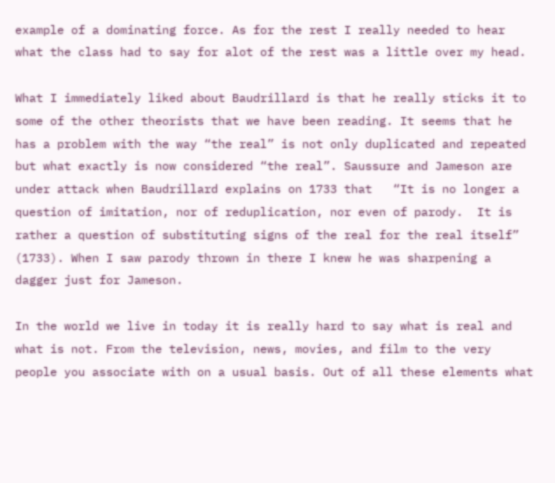example of a dominating force. As for the rest I really needed to hear what the class had to say for alot of the rest was a little over my head.

What I immediately liked about Baudrillard is that he really sticks it to some of the other theorists that we have been reading. It seems that he has a problem with the way “the real” is not only duplicated and repeated but what exactly is now considered “the real”. Saussure and Jameson are under attack when Baudrillard explains on 1733 that   “It is no longer a question of imitation, nor of reduplication, nor even of parody.  It is rather a question of substituting signs of the real for the real itself” (1733). When I saw parody thrown in there I knew he was sharpening a dagger just for Jameson.

In the world we live in today it is really hard to say what is real and what is not. From the television, news, movies, and film to the very people you associate with on a usual basis. Out of all these elements what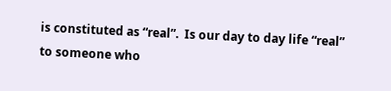is constituted as “real”.  Is our day to day life “real” to someone who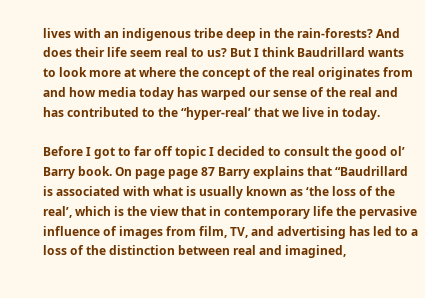lives with an indigenous tribe deep in the rain-forests? And does their life seem real to us? But I think Baudrillard wants to look more at where the concept of the real originates from and how media today has warped our sense of the real and has contributed to the “hyper-real’ that we live in today.

Before I got to far off topic I decided to consult the good ol’ Barry book. On page page 87 Barry explains that “Baudrillard  is associated with what is usually known as ‘the loss of the real’, which is the view that in contemporary life the pervasive influence of images from film, TV, and advertising has led to a loss of the distinction between real and imagined,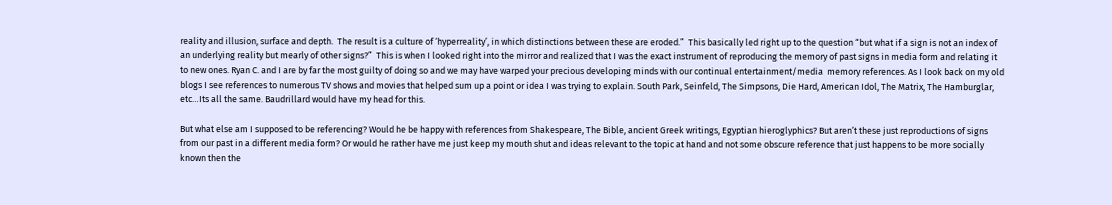reality and illusion, surface and depth.  The result is a culture of ‘hyperreality’, in which distinctions between these are eroded.”  This basically led right up to the question “but what if a sign is not an index of an underlying reality but mearly of other signs?”  This is when I looked right into the mirror and realized that I was the exact instrument of reproducing the memory of past signs in media form and relating it to new ones. Ryan C. and I are by far the most guilty of doing so and we may have warped your precious developing minds with our continual entertainment/media  memory references. As I look back on my old blogs I see references to numerous TV shows and movies that helped sum up a point or idea I was trying to explain. South Park, Seinfeld, The Simpsons, Die Hard, American Idol, The Matrix, The Hamburglar, etc…Its all the same. Baudrillard would have my head for this.

But what else am I supposed to be referencing? Would he be happy with references from Shakespeare, The Bible, ancient Greek writings, Egyptian hieroglyphics? But aren’t these just reproductions of signs from our past in a different media form? Or would he rather have me just keep my mouth shut and ideas relevant to the topic at hand and not some obscure reference that just happens to be more socially known then the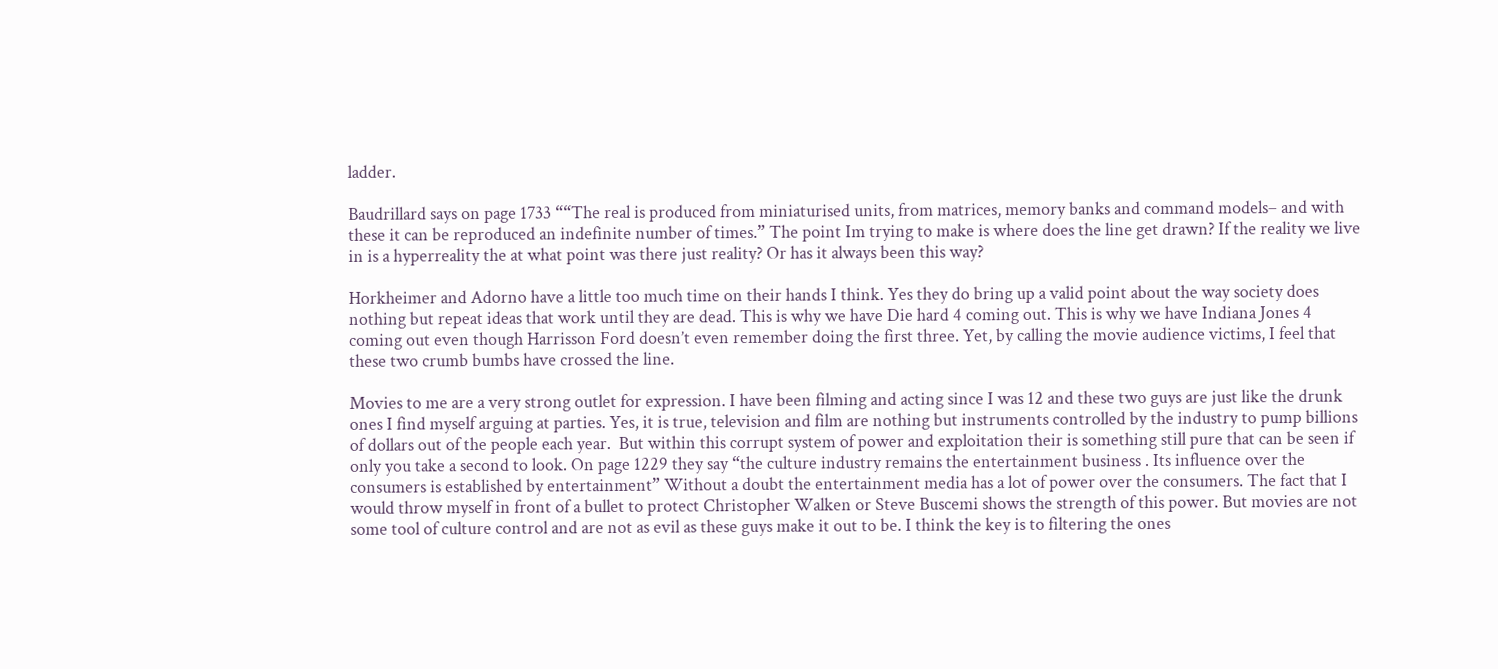ladder.

Baudrillard says on page 1733 ““The real is produced from miniaturised units, from matrices, memory banks and command models– and with these it can be reproduced an indefinite number of times.” The point Im trying to make is where does the line get drawn? If the reality we live in is a hyperreality the at what point was there just reality? Or has it always been this way?

Horkheimer and Adorno have a little too much time on their hands I think. Yes they do bring up a valid point about the way society does nothing but repeat ideas that work until they are dead. This is why we have Die hard 4 coming out. This is why we have Indiana Jones 4 coming out even though Harrisson Ford doesn’t even remember doing the first three. Yet, by calling the movie audience victims, I feel that these two crumb bumbs have crossed the line.

Movies to me are a very strong outlet for expression. I have been filming and acting since I was 12 and these two guys are just like the drunk ones I find myself arguing at parties. Yes, it is true, television and film are nothing but instruments controlled by the industry to pump billions of dollars out of the people each year.  But within this corrupt system of power and exploitation their is something still pure that can be seen if only you take a second to look. On page 1229 they say “the culture industry remains the entertainment business . Its influence over the consumers is established by entertainment” Without a doubt the entertainment media has a lot of power over the consumers. The fact that I would throw myself in front of a bullet to protect Christopher Walken or Steve Buscemi shows the strength of this power. But movies are not some tool of culture control and are not as evil as these guys make it out to be. I think the key is to filtering the ones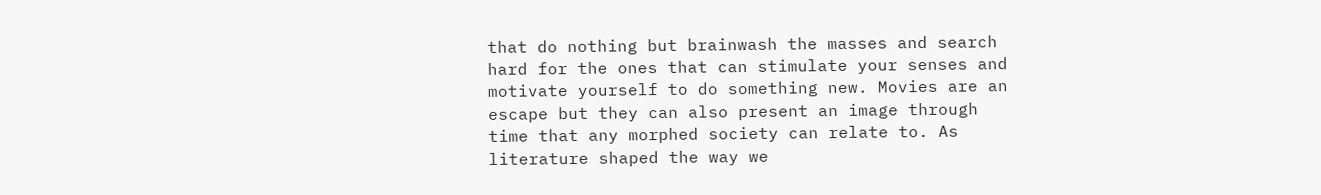that do nothing but brainwash the masses and search hard for the ones that can stimulate your senses and motivate yourself to do something new. Movies are an escape but they can also present an image through time that any morphed society can relate to. As literature shaped the way we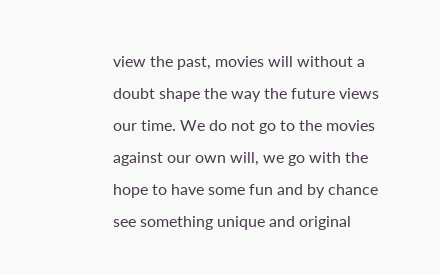view the past, movies will without a doubt shape the way the future views our time. We do not go to the movies against our own will, we go with the hope to have some fun and by chance see something unique and original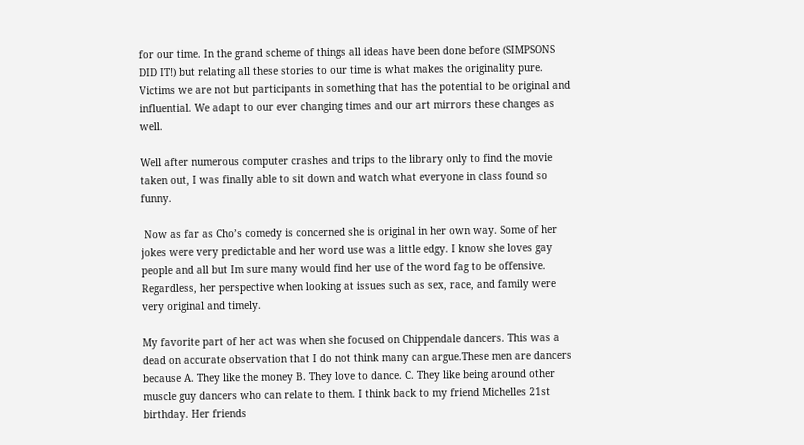for our time. In the grand scheme of things all ideas have been done before (SIMPSONS DID IT!) but relating all these stories to our time is what makes the originality pure. Victims we are not but participants in something that has the potential to be original and influential. We adapt to our ever changing times and our art mirrors these changes as well.

Well after numerous computer crashes and trips to the library only to find the movie taken out, I was finally able to sit down and watch what everyone in class found so funny.

 Now as far as Cho’s comedy is concerned she is original in her own way. Some of her jokes were very predictable and her word use was a little edgy. I know she loves gay people and all but Im sure many would find her use of the word fag to be offensive. Regardless, her perspective when looking at issues such as sex, race, and family were very original and timely.

My favorite part of her act was when she focused on Chippendale dancers. This was a dead on accurate observation that I do not think many can argue.These men are dancers because A. They like the money B. They love to dance. C. They like being around other muscle guy dancers who can relate to them. I think back to my friend Michelles 21st birthday. Her friends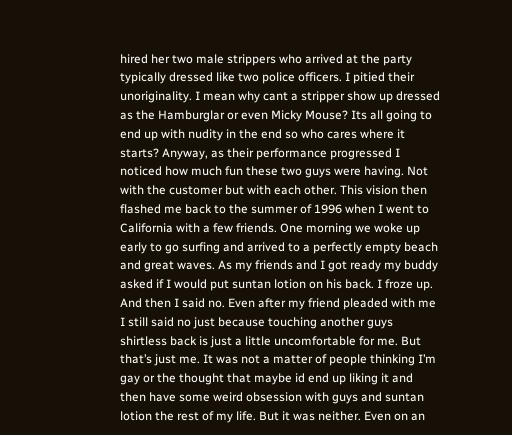hired her two male strippers who arrived at the party typically dressed like two police officers. I pitied their unoriginality. I mean why cant a stripper show up dressed as the Hamburglar or even Micky Mouse? Its all going to end up with nudity in the end so who cares where it starts? Anyway, as their performance progressed I noticed how much fun these two guys were having. Not with the customer but with each other. This vision then flashed me back to the summer of 1996 when I went to California with a few friends. One morning we woke up early to go surfing and arrived to a perfectly empty beach and great waves. As my friends and I got ready my buddy asked if I would put suntan lotion on his back. I froze up. And then I said no. Even after my friend pleaded with me I still said no just because touching another guys shirtless back is just a little uncomfortable for me. But that’s just me. It was not a matter of people thinking I’m gay or the thought that maybe id end up liking it and then have some weird obsession with guys and suntan lotion the rest of my life. But it was neither. Even on an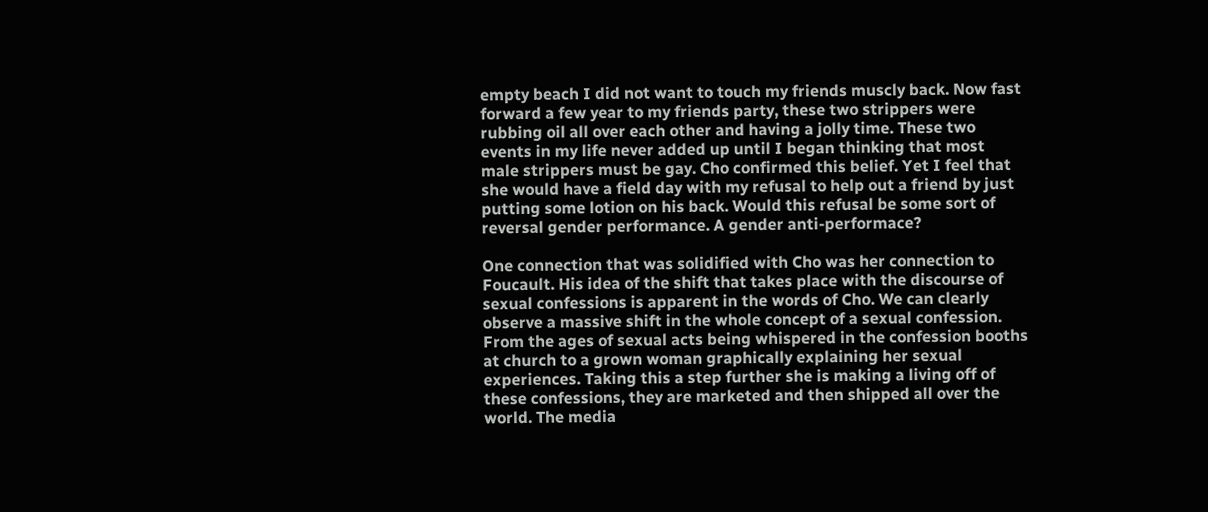empty beach I did not want to touch my friends muscly back. Now fast forward a few year to my friends party, these two strippers were rubbing oil all over each other and having a jolly time. These two events in my life never added up until I began thinking that most male strippers must be gay. Cho confirmed this belief. Yet I feel that she would have a field day with my refusal to help out a friend by just putting some lotion on his back. Would this refusal be some sort of reversal gender performance. A gender anti-performace?

One connection that was solidified with Cho was her connection to Foucault. His idea of the shift that takes place with the discourse of sexual confessions is apparent in the words of Cho. We can clearly observe a massive shift in the whole concept of a sexual confession. From the ages of sexual acts being whispered in the confession booths at church to a grown woman graphically explaining her sexual experiences. Taking this a step further she is making a living off of these confessions, they are marketed and then shipped all over the world. The media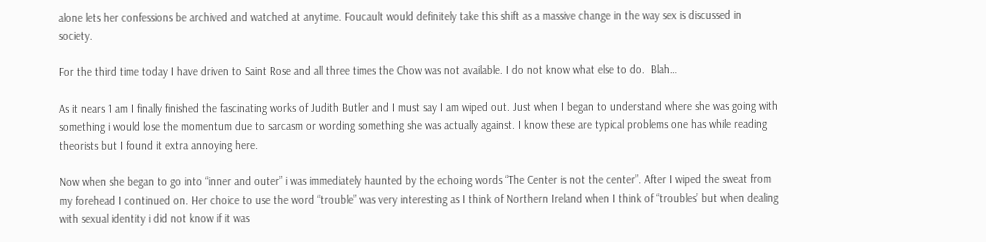alone lets her confessions be archived and watched at anytime. Foucault would definitely take this shift as a massive change in the way sex is discussed in society.

For the third time today I have driven to Saint Rose and all three times the Chow was not available. I do not know what else to do.  Blah…

As it nears 1 am I finally finished the fascinating works of Judith Butler and I must say I am wiped out. Just when I began to understand where she was going with something i would lose the momentum due to sarcasm or wording something she was actually against. I know these are typical problems one has while reading theorists but I found it extra annoying here.

Now when she began to go into “inner and outer” i was immediately haunted by the echoing words “The Center is not the center”. After I wiped the sweat from my forehead I continued on. Her choice to use the word “trouble” was very interesting as I think of Northern Ireland when I think of “troubles’ but when dealing with sexual identity i did not know if it was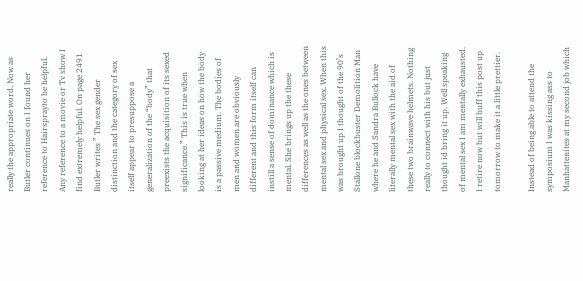really the appropriate word. Now as Butler continues on I found her reference to Hairsprayto be helpful. Any reference to a movie or Tv show I find extremely helpful. On page 2491 Butler writes ” The sex gender distinction and the category of sex itself appear to presuppose a generalization of the “body” that preexists the acquisition of its sexed significance.” This is true when looking at her ideas on how the body is a passive medium. The bodies of men and women are obviously different and this form itself can instill a sense of dominance which is mental. She brings up the these differences as well as the ones between mental sex and physical sex. When this was brought up I thought of the 90’s Stallone blockbuster Demolition Man where he and Sandra Bullock have literally mental sex with the aid of these two brainwave helmets. Nothing really to connect with his but just thought id bring it up. Well speaking of mental sex I am mentally exhausted. I retire now but will buff this post up tomorrow to make it a little prettier.

Instead of being able to attend the symposium I was kissing ass to Manhattenites at my second job which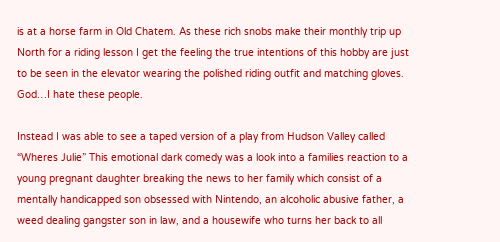is at a horse farm in Old Chatem. As these rich snobs make their monthly trip up North for a riding lesson I get the feeling the true intentions of this hobby are just to be seen in the elevator wearing the polished riding outfit and matching gloves. God…I hate these people.

Instead I was able to see a taped version of a play from Hudson Valley called “Wheres Julie” This emotional dark comedy was a look into a families reaction to a young pregnant daughter breaking the news to her family which consist of a mentally handicapped son obsessed with Nintendo, an alcoholic abusive father, a weed dealing gangster son in law, and a housewife who turns her back to all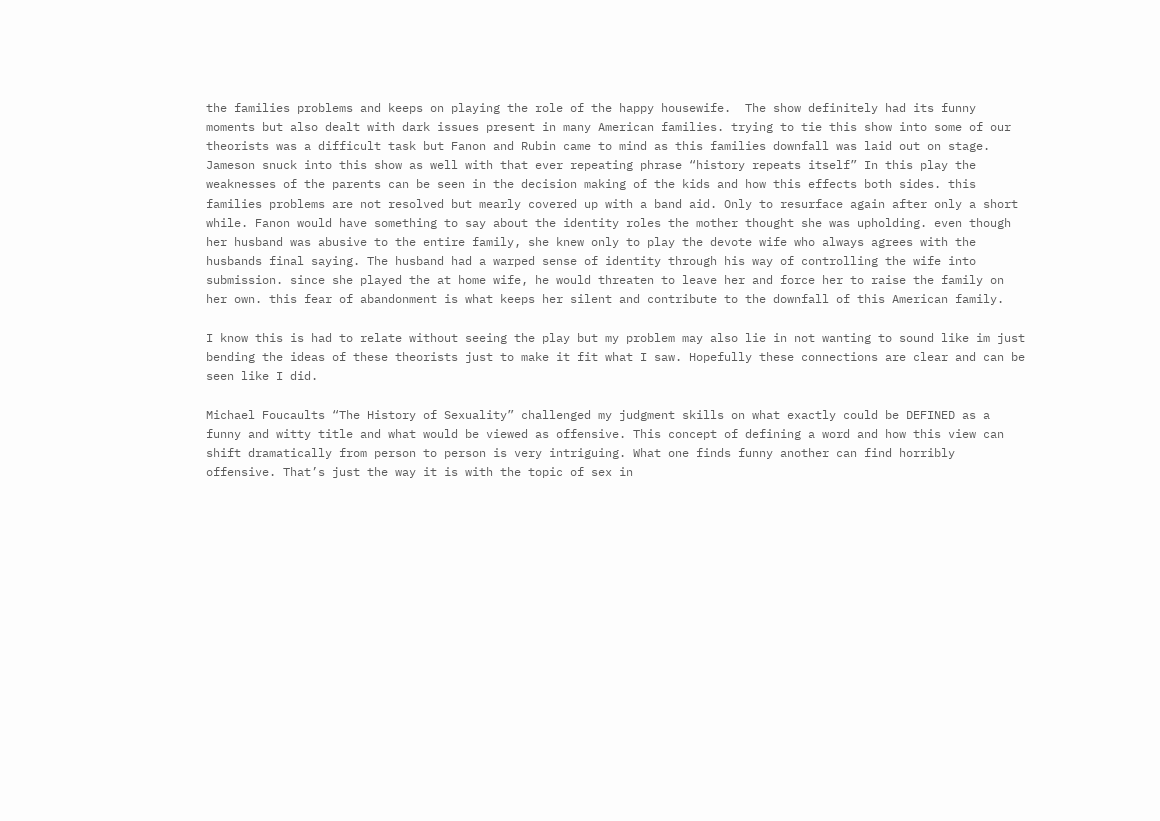the families problems and keeps on playing the role of the happy housewife.  The show definitely had its funny moments but also dealt with dark issues present in many American families. trying to tie this show into some of our theorists was a difficult task but Fanon and Rubin came to mind as this families downfall was laid out on stage. Jameson snuck into this show as well with that ever repeating phrase “history repeats itself” In this play the weaknesses of the parents can be seen in the decision making of the kids and how this effects both sides. this families problems are not resolved but mearly covered up with a band aid. Only to resurface again after only a short while. Fanon would have something to say about the identity roles the mother thought she was upholding. even though her husband was abusive to the entire family, she knew only to play the devote wife who always agrees with the husbands final saying. The husband had a warped sense of identity through his way of controlling the wife into submission. since she played the at home wife, he would threaten to leave her and force her to raise the family on her own. this fear of abandonment is what keeps her silent and contribute to the downfall of this American family.

I know this is had to relate without seeing the play but my problem may also lie in not wanting to sound like im just bending the ideas of these theorists just to make it fit what I saw. Hopefully these connections are clear and can be seen like I did.

Michael Foucaults “The History of Sexuality” challenged my judgment skills on what exactly could be DEFINED as a funny and witty title and what would be viewed as offensive. This concept of defining a word and how this view can shift dramatically from person to person is very intriguing. What one finds funny another can find horribly offensive. That’s just the way it is with the topic of sex in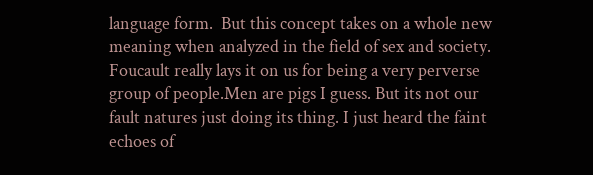language form.  But this concept takes on a whole new meaning when analyzed in the field of sex and society.  Foucault really lays it on us for being a very perverse group of people.Men are pigs I guess. But its not our fault natures just doing its thing. I just heard the faint echoes of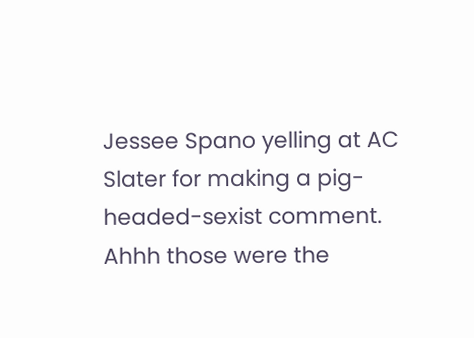Jessee Spano yelling at AC Slater for making a pig-headed-sexist comment. Ahhh those were the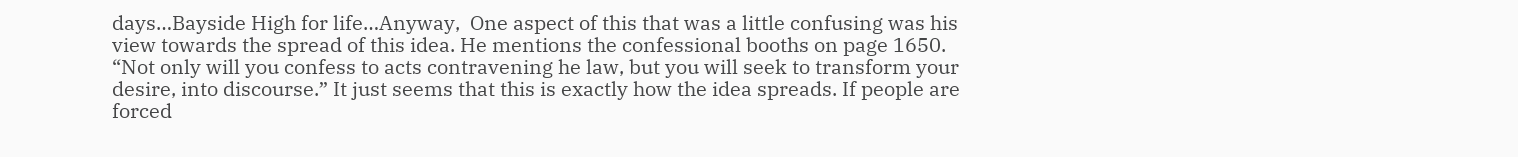days…Bayside High for life…Anyway,  One aspect of this that was a little confusing was his view towards the spread of this idea. He mentions the confessional booths on page 1650. “Not only will you confess to acts contravening he law, but you will seek to transform your desire, into discourse.” It just seems that this is exactly how the idea spreads. If people are forced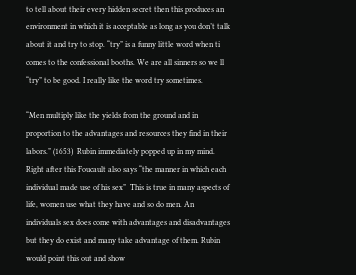to tell about their every hidden secret then this produces an environment in which it is acceptable as long as you don’t talk about it and try to stop. “try” is a funny little word when ti comes to the confessional booths. We are all sinners so we ll “try” to be good. I really like the word try sometimes.

“Men multiply like the yields from the ground and in proportion to the advantages and resources they find in their labors.” (1653)  Rubin immediately popped up in my mind. Right after this Foucault also says “the manner in which each individual made use of his sex”  This is true in many aspects of life, women use what they have and so do men. An individuals sex does come with advantages and disadvantages but they do exist and many take advantage of them. Rubin would point this out and show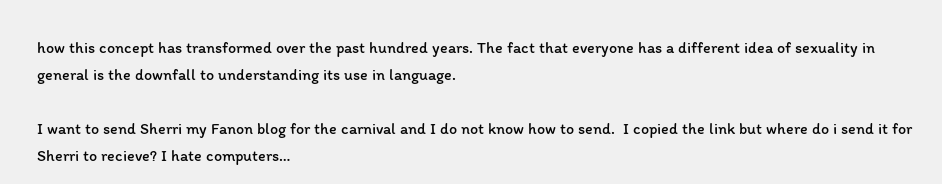how this concept has transformed over the past hundred years. The fact that everyone has a different idea of sexuality in general is the downfall to understanding its use in language.

I want to send Sherri my Fanon blog for the carnival and I do not know how to send.  I copied the link but where do i send it for Sherri to recieve? I hate computers…